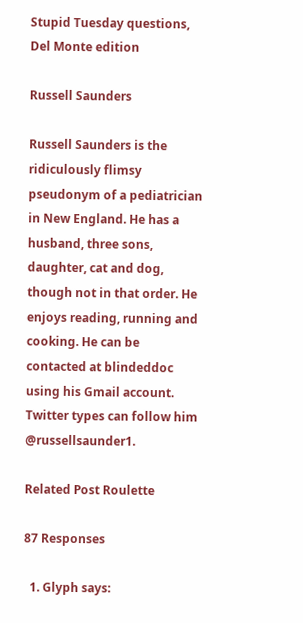Stupid Tuesday questions, Del Monte edition

Russell Saunders

Russell Saunders is the ridiculously flimsy pseudonym of a pediatrician in New England. He has a husband, three sons, daughter, cat and dog, though not in that order. He enjoys reading, running and cooking. He can be contacted at blindeddoc using his Gmail account. Twitter types can follow him @russellsaunder1.

Related Post Roulette

87 Responses

  1. Glyph says: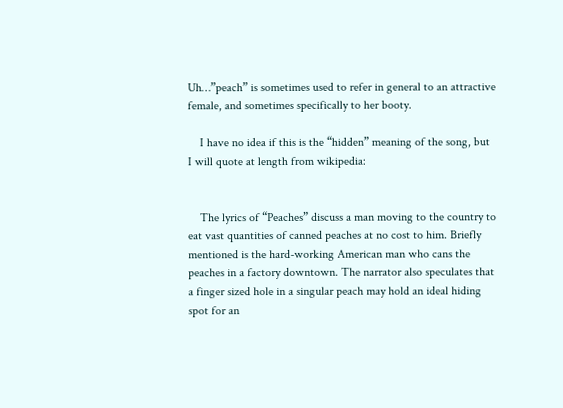Uh…”peach” is sometimes used to refer in general to an attractive female, and sometimes specifically to her booty.

    I have no idea if this is the “hidden” meaning of the song, but I will quote at length from wikipedia:


    The lyrics of “Peaches” discuss a man moving to the country to eat vast quantities of canned peaches at no cost to him. Briefly mentioned is the hard-working American man who cans the peaches in a factory downtown. The narrator also speculates that a finger sized hole in a singular peach may hold an ideal hiding spot for an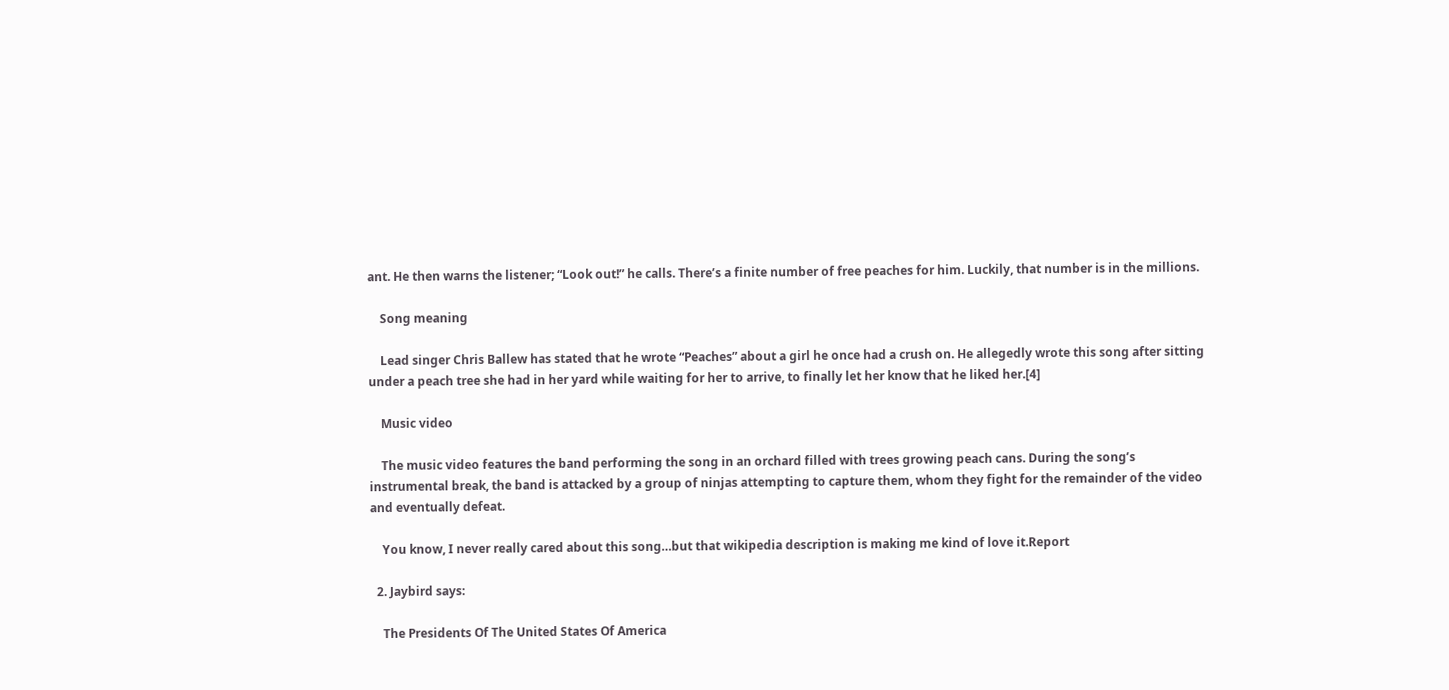ant. He then warns the listener; “Look out!” he calls. There’s a finite number of free peaches for him. Luckily, that number is in the millions.

    Song meaning

    Lead singer Chris Ballew has stated that he wrote “Peaches” about a girl he once had a crush on. He allegedly wrote this song after sitting under a peach tree she had in her yard while waiting for her to arrive, to finally let her know that he liked her.[4]

    Music video

    The music video features the band performing the song in an orchard filled with trees growing peach cans. During the song’s instrumental break, the band is attacked by a group of ninjas attempting to capture them, whom they fight for the remainder of the video and eventually defeat.

    You know, I never really cared about this song…but that wikipedia description is making me kind of love it.Report

  2. Jaybird says:

    The Presidents Of The United States Of America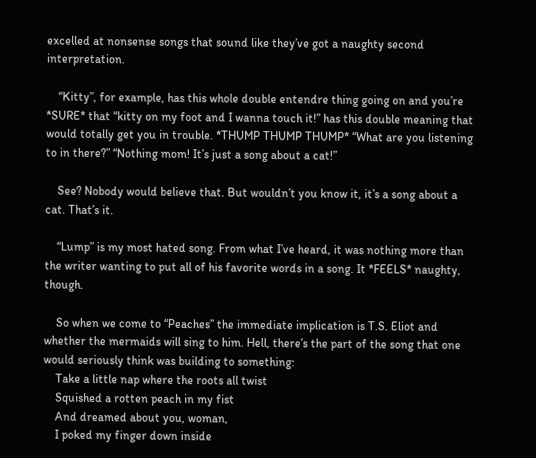excelled at nonsense songs that sound like they’ve got a naughty second interpretation.

    “Kitty”, for example, has this whole double entendre thing going on and you’re *SURE* that “kitty on my foot and I wanna touch it!” has this double meaning that would totally get you in trouble. *THUMP THUMP THUMP* “What are you listening to in there?” “Nothing mom! It’s just a song about a cat!”

    See? Nobody would believe that. But wouldn’t you know it, it’s a song about a cat. That’s it.

    “Lump” is my most hated song. From what I’ve heard, it was nothing more than the writer wanting to put all of his favorite words in a song. It *FEELS* naughty, though.

    So when we come to “Peaches” the immediate implication is T.S. Eliot and whether the mermaids will sing to him. Hell, there’s the part of the song that one would seriously think was building to something:
    Take a little nap where the roots all twist
    Squished a rotten peach in my fist
    And dreamed about you, woman,
    I poked my finger down inside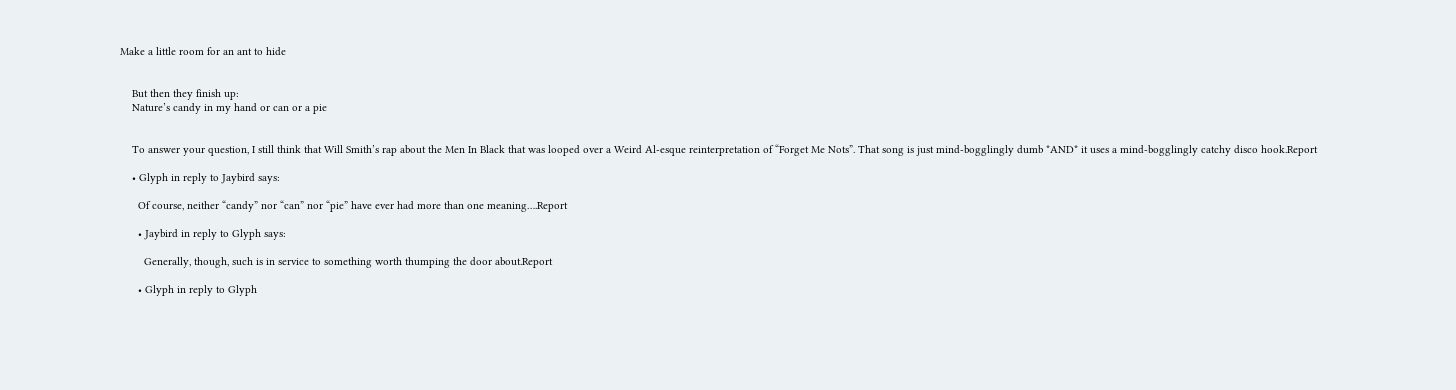Make a little room for an ant to hide


    But then they finish up:
    Nature’s candy in my hand or can or a pie


    To answer your question, I still think that Will Smith’s rap about the Men In Black that was looped over a Weird Al-esque reinterpretation of “Forget Me Nots”. That song is just mind-bogglingly dumb *AND* it uses a mind-bogglingly catchy disco hook.Report

    • Glyph in reply to Jaybird says:

      Of course, neither “candy” nor “can” nor “pie” have ever had more than one meaning….Report

      • Jaybird in reply to Glyph says:

        Generally, though, such is in service to something worth thumping the door about.Report

      • Glyph in reply to Glyph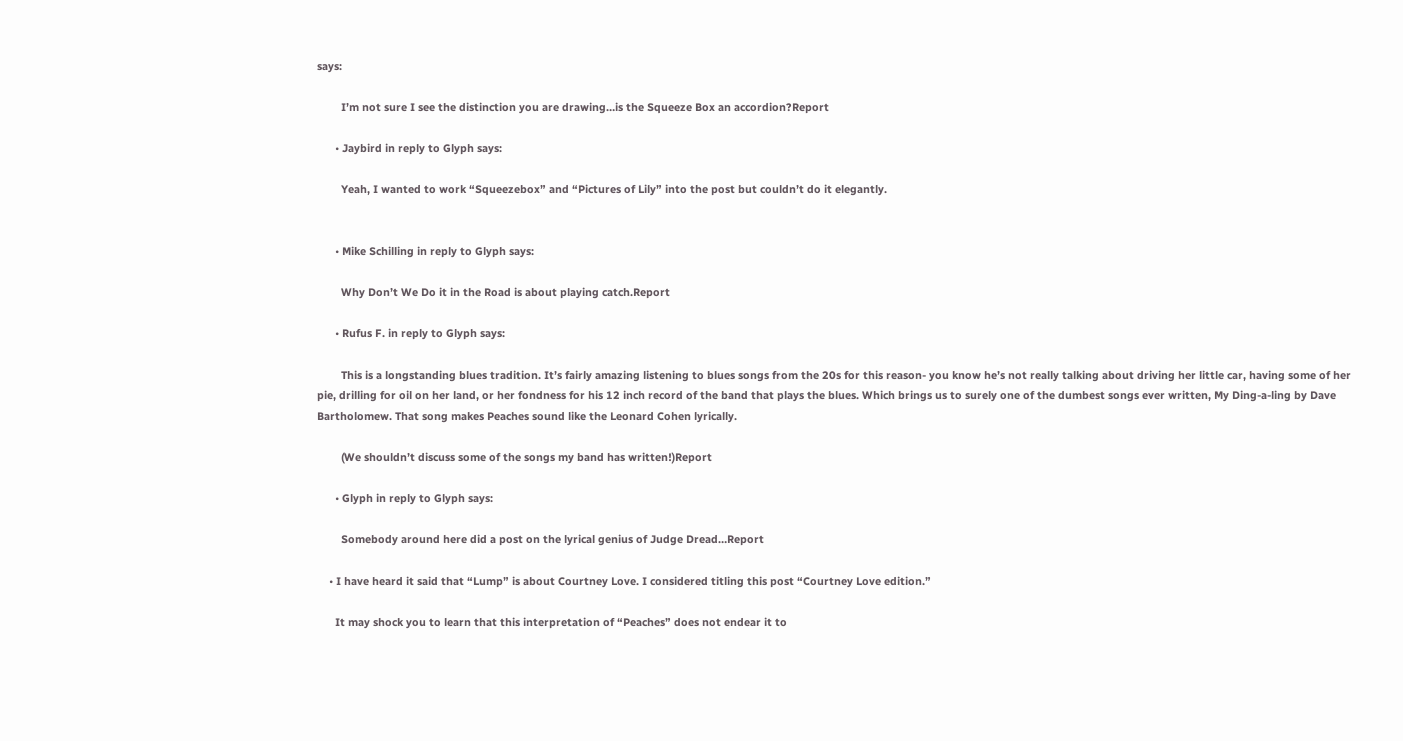says:

        I’m not sure I see the distinction you are drawing…is the Squeeze Box an accordion?Report

      • Jaybird in reply to Glyph says:

        Yeah, I wanted to work “Squeezebox” and “Pictures of Lily” into the post but couldn’t do it elegantly.


      • Mike Schilling in reply to Glyph says:

        Why Don’t We Do it in the Road is about playing catch.Report

      • Rufus F. in reply to Glyph says:

        This is a longstanding blues tradition. It’s fairly amazing listening to blues songs from the 20s for this reason- you know he’s not really talking about driving her little car, having some of her pie, drilling for oil on her land, or her fondness for his 12 inch record of the band that plays the blues. Which brings us to surely one of the dumbest songs ever written, My Ding-a-ling by Dave Bartholomew. That song makes Peaches sound like the Leonard Cohen lyrically.

        (We shouldn’t discuss some of the songs my band has written!)Report

      • Glyph in reply to Glyph says:

        Somebody around here did a post on the lyrical genius of Judge Dread…Report

    • I have heard it said that “Lump” is about Courtney Love. I considered titling this post “Courtney Love edition.”

      It may shock you to learn that this interpretation of “Peaches” does not endear it to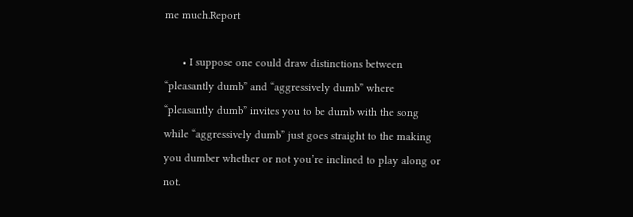me much.Report

      • I suppose one could draw distinctions between “pleasantly dumb” and “aggressively dumb” where “pleasantly dumb” invites you to be dumb with the song while “aggressively dumb” just goes straight to the making you dumber whether or not you’re inclined to play along or not.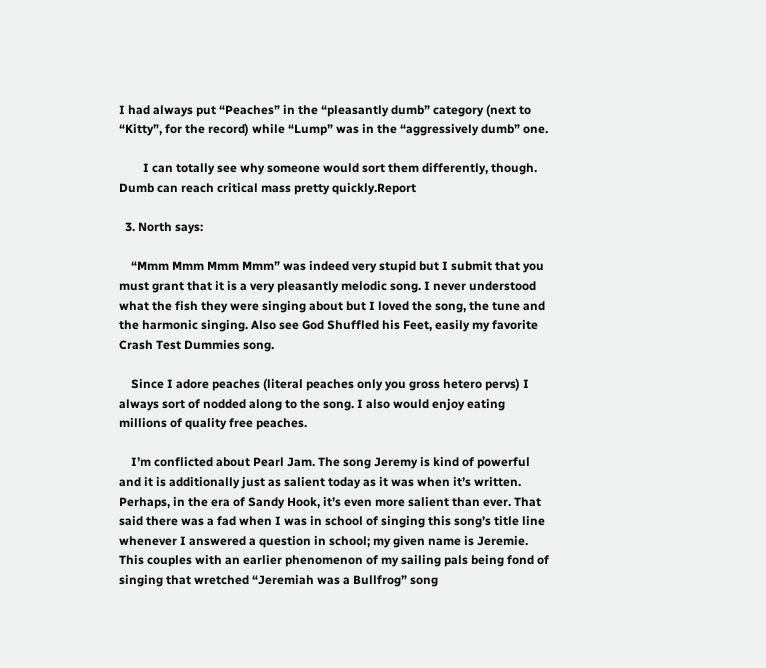I had always put “Peaches” in the “pleasantly dumb” category (next to “Kitty”, for the record) while “Lump” was in the “aggressively dumb” one.

        I can totally see why someone would sort them differently, though. Dumb can reach critical mass pretty quickly.Report

  3. North says:

    “Mmm Mmm Mmm Mmm” was indeed very stupid but I submit that you must grant that it is a very pleasantly melodic song. I never understood what the fish they were singing about but I loved the song, the tune and the harmonic singing. Also see God Shuffled his Feet, easily my favorite Crash Test Dummies song.

    Since I adore peaches (literal peaches only you gross hetero pervs) I always sort of nodded along to the song. I also would enjoy eating millions of quality free peaches.

    I’m conflicted about Pearl Jam. The song Jeremy is kind of powerful and it is additionally just as salient today as it was when it’s written. Perhaps, in the era of Sandy Hook, it’s even more salient than ever. That said there was a fad when I was in school of singing this song’s title line whenever I answered a question in school; my given name is Jeremie. This couples with an earlier phenomenon of my sailing pals being fond of singing that wretched “Jeremiah was a Bullfrog” song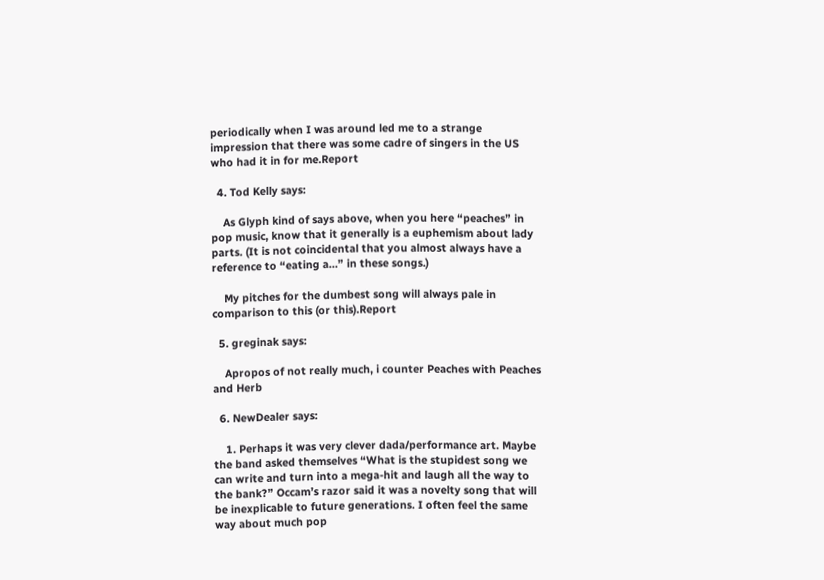periodically when I was around led me to a strange impression that there was some cadre of singers in the US who had it in for me.Report

  4. Tod Kelly says:

    As Glyph kind of says above, when you here “peaches” in pop music, know that it generally is a euphemism about lady parts. (It is not coincidental that you almost always have a reference to “eating a…” in these songs.)

    My pitches for the dumbest song will always pale in comparison to this (or this).Report

  5. greginak says:

    Apropos of not really much, i counter Peaches with Peaches and Herb

  6. NewDealer says:

    1. Perhaps it was very clever dada/performance art. Maybe the band asked themselves “What is the stupidest song we can write and turn into a mega-hit and laugh all the way to the bank?” Occam’s razor said it was a novelty song that will be inexplicable to future generations. I often feel the same way about much pop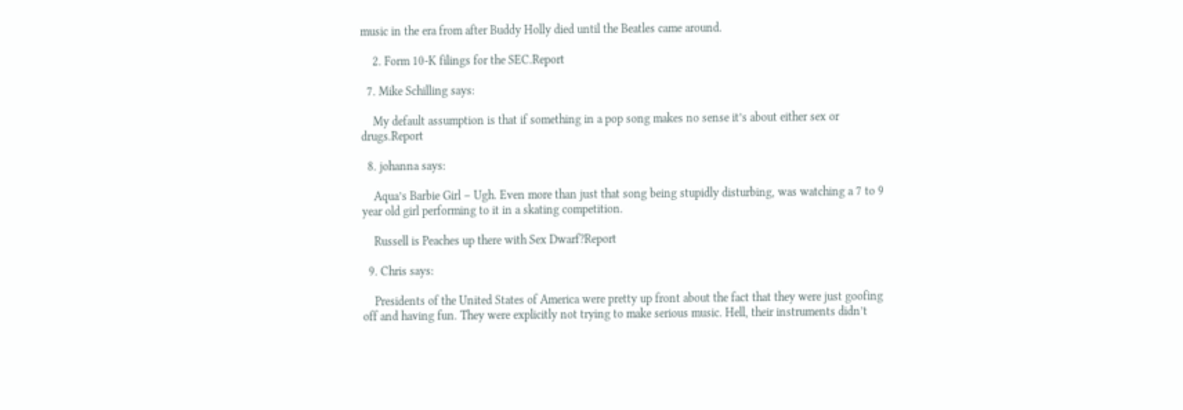music in the era from after Buddy Holly died until the Beatles came around.

    2. Form 10-K filings for the SEC.Report

  7. Mike Schilling says:

    My default assumption is that if something in a pop song makes no sense it’s about either sex or drugs.Report

  8. johanna says:

    Aqua’s Barbie Girl – Ugh. Even more than just that song being stupidly disturbing, was watching a 7 to 9 year old girl performing to it in a skating competition.

    Russell is Peaches up there with Sex Dwarf?Report

  9. Chris says:

    Presidents of the United States of America were pretty up front about the fact that they were just goofing off and having fun. They were explicitly not trying to make serious music. Hell, their instruments didn’t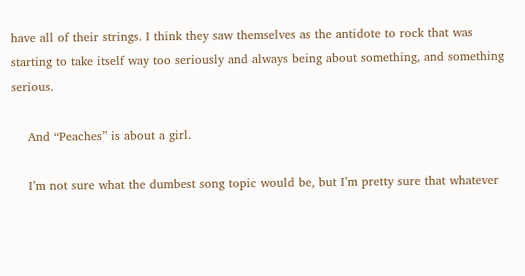have all of their strings. I think they saw themselves as the antidote to rock that was starting to take itself way too seriously and always being about something, and something serious.

    And “Peaches” is about a girl.

    I’m not sure what the dumbest song topic would be, but I’m pretty sure that whatever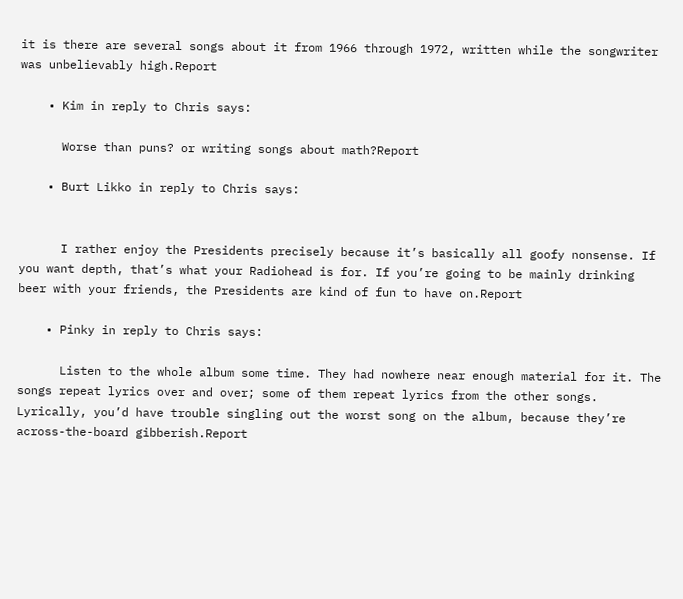it is there are several songs about it from 1966 through 1972, written while the songwriter was unbelievably high.Report

    • Kim in reply to Chris says:

      Worse than puns? or writing songs about math?Report

    • Burt Likko in reply to Chris says:


      I rather enjoy the Presidents precisely because it’s basically all goofy nonsense. If you want depth, that’s what your Radiohead is for. If you’re going to be mainly drinking beer with your friends, the Presidents are kind of fun to have on.Report

    • Pinky in reply to Chris says:

      Listen to the whole album some time. They had nowhere near enough material for it. The songs repeat lyrics over and over; some of them repeat lyrics from the other songs. Lyrically, you’d have trouble singling out the worst song on the album, because they’re across-the-board gibberish.Report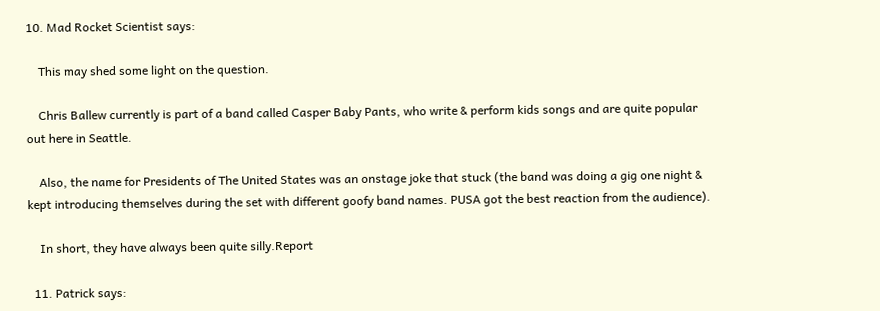10. Mad Rocket Scientist says:

    This may shed some light on the question.

    Chris Ballew currently is part of a band called Casper Baby Pants, who write & perform kids songs and are quite popular out here in Seattle.

    Also, the name for Presidents of The United States was an onstage joke that stuck (the band was doing a gig one night & kept introducing themselves during the set with different goofy band names. PUSA got the best reaction from the audience).

    In short, they have always been quite silly.Report

  11. Patrick says: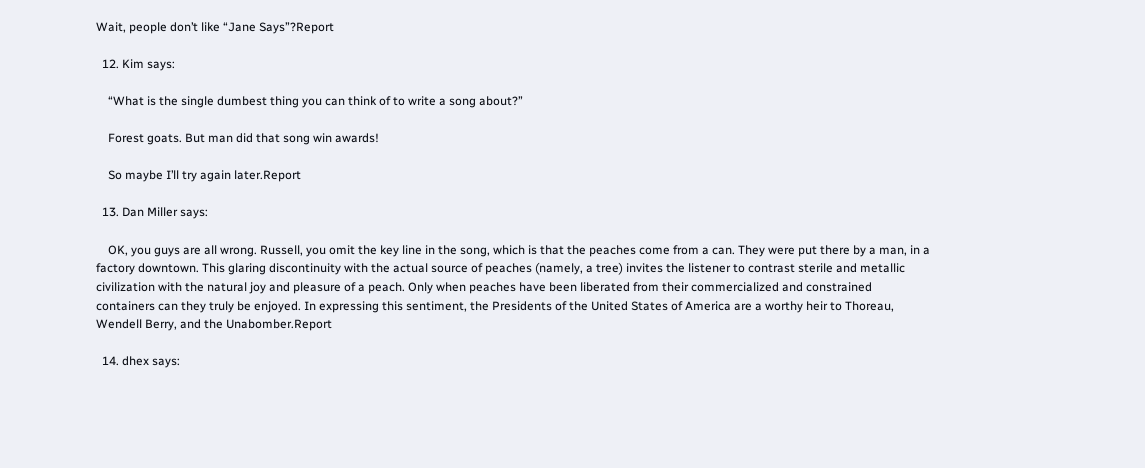Wait, people don’t like “Jane Says”?Report

  12. Kim says:

    “What is the single dumbest thing you can think of to write a song about?”

    Forest goats. But man did that song win awards!

    So maybe I’ll try again later.Report

  13. Dan Miller says:

    OK, you guys are all wrong. Russell, you omit the key line in the song, which is that the peaches come from a can. They were put there by a man, in a factory downtown. This glaring discontinuity with the actual source of peaches (namely, a tree) invites the listener to contrast sterile and metallic civilization with the natural joy and pleasure of a peach. Only when peaches have been liberated from their commercialized and constrained containers can they truly be enjoyed. In expressing this sentiment, the Presidents of the United States of America are a worthy heir to Thoreau, Wendell Berry, and the Unabomber.Report

  14. dhex says: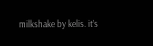milkshake by kelis. it’s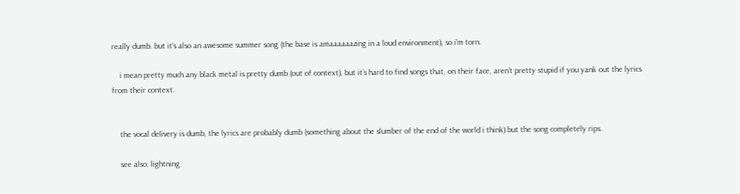really dumb. but it’s also an awesome summer song (the base is amaaaaaazing in a loud environment), so i’m torn.

    i mean pretty much any black metal is pretty dumb (out of context), but it’s hard to find songs that, on their face, aren’t pretty stupid if you yank out the lyrics from their context.


    the vocal delivery is dumb, the lyrics are probably dumb (something about the slumber of the end of the world i think) but the song completely rips.

    see also: lightning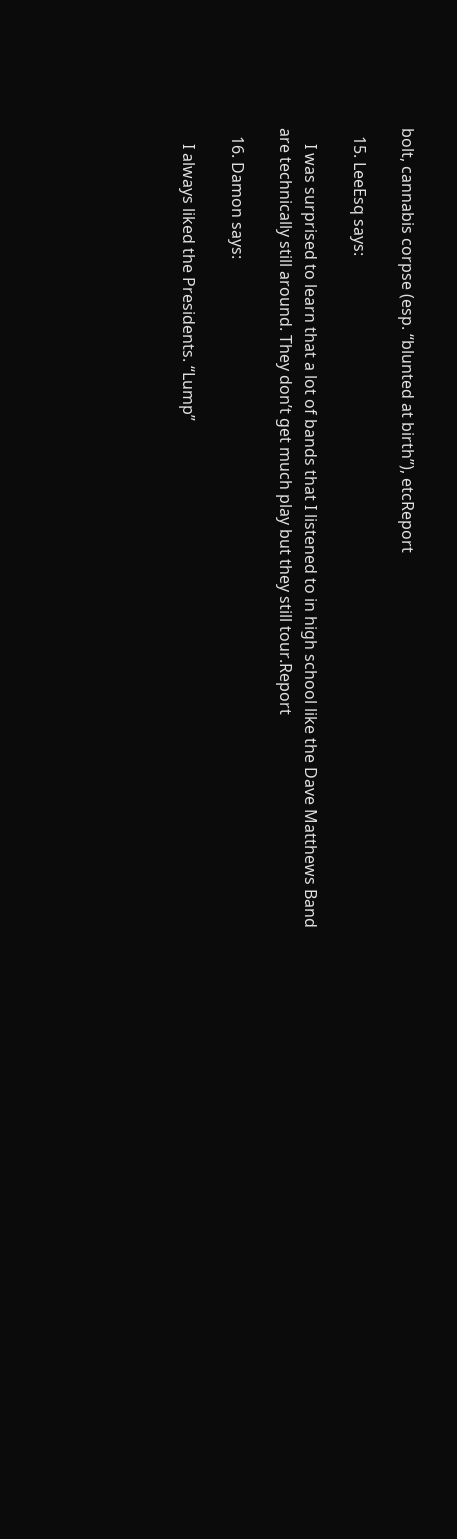bolt, cannabis corpse (esp. “blunted at birth”), etcReport

  15. LeeEsq says:

    I was surprised to learn that a lot of bands that I listened to in high school like the Dave Matthews Band are technically still around. They don’t get much play but they still tour.Report

  16. Damon says:

    I always liked the Presidents. “Lump”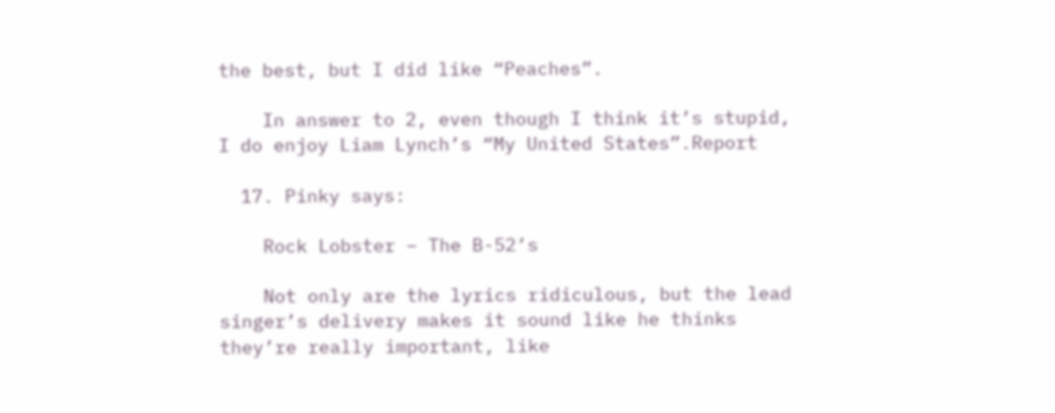the best, but I did like “Peaches”.

    In answer to 2, even though I think it’s stupid, I do enjoy Liam Lynch’s “My United States”.Report

  17. Pinky says:

    Rock Lobster – The B-52’s

    Not only are the lyrics ridiculous, but the lead singer’s delivery makes it sound like he thinks they’re really important, like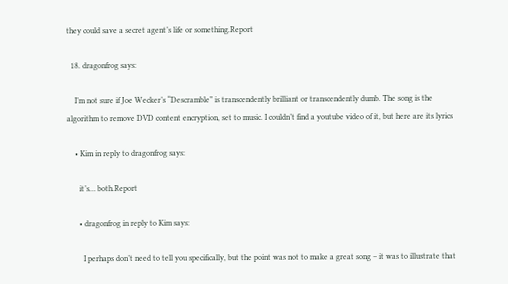they could save a secret agent’s life or something.Report

  18. dragonfrog says:

    I’m not sure if Joe Wecker’s “Descramble” is transcendently brilliant or transcendently dumb. The song is the algorithm to remove DVD content encryption, set to music. I couldn’t find a youtube video of it, but here are its lyrics

    • Kim in reply to dragonfrog says:

      it’s… both.Report

      • dragonfrog in reply to Kim says:

        I perhaps don’t need to tell you specifically, but the point was not to make a great song – it was to illustrate that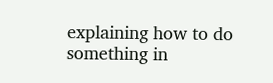explaining how to do something in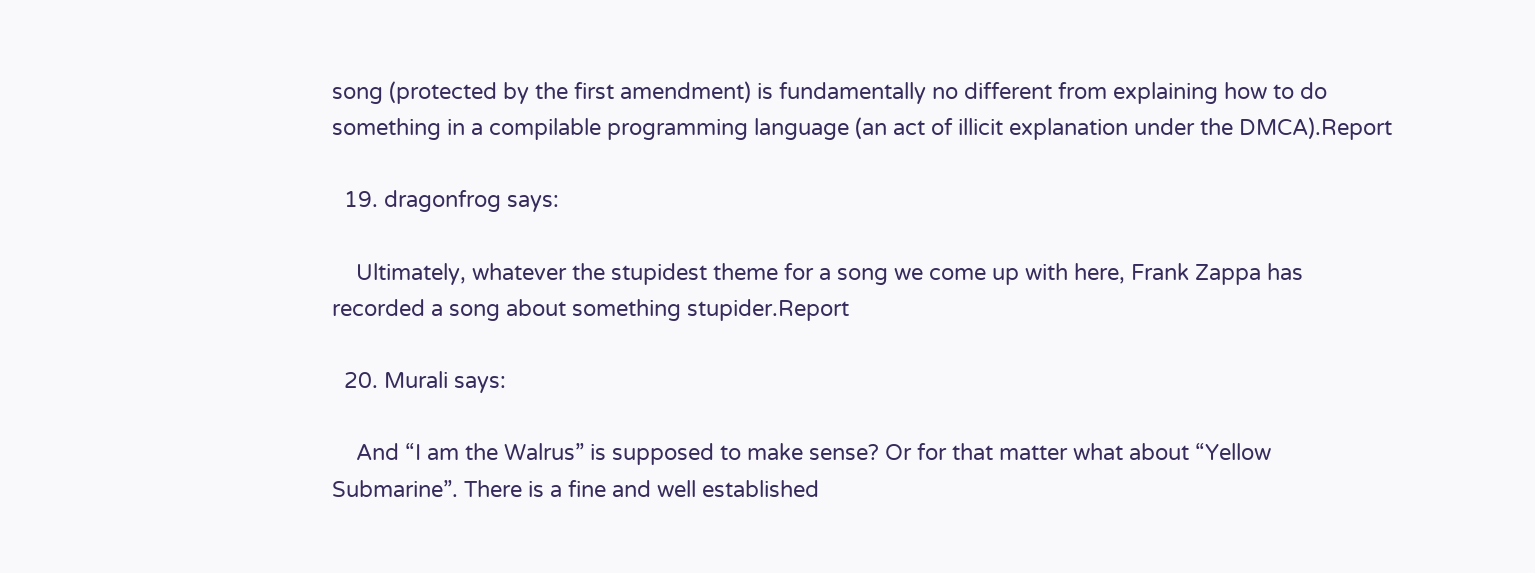song (protected by the first amendment) is fundamentally no different from explaining how to do something in a compilable programming language (an act of illicit explanation under the DMCA).Report

  19. dragonfrog says:

    Ultimately, whatever the stupidest theme for a song we come up with here, Frank Zappa has recorded a song about something stupider.Report

  20. Murali says:

    And “I am the Walrus” is supposed to make sense? Or for that matter what about “Yellow Submarine”. There is a fine and well established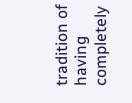tradition of having completely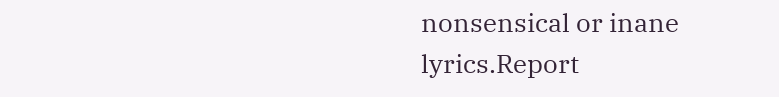nonsensical or inane lyrics.Report